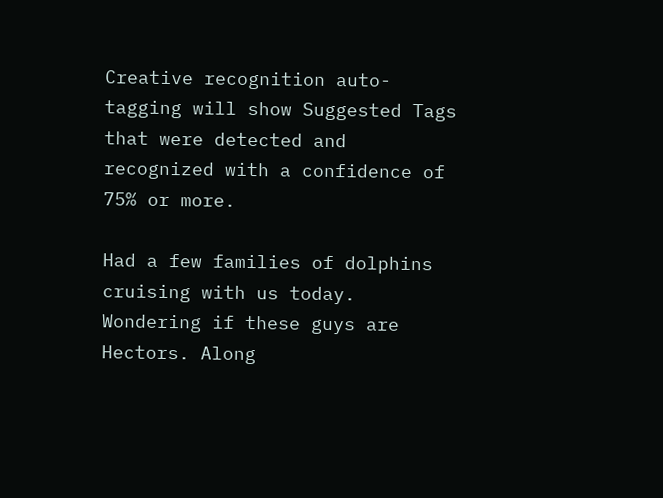Creative recognition auto-tagging will show Suggested Tags that were detected and recognized with a confidence of 75% or more.

Had a few families of dolphins cruising with us today. Wondering if these guys are Hectors. Along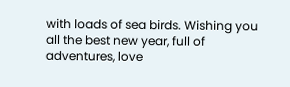with loads of sea birds. Wishing you all the best new year, full of adventures, love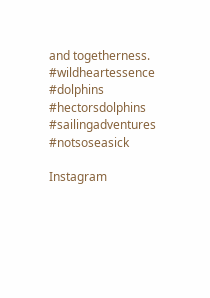and togetherness. #wildheartessence #dolphins #hectorsdolphins #sailingadventures #notsoseasick

Instagram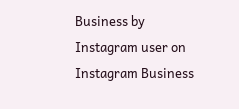Business by Instagram user on Instagram Business